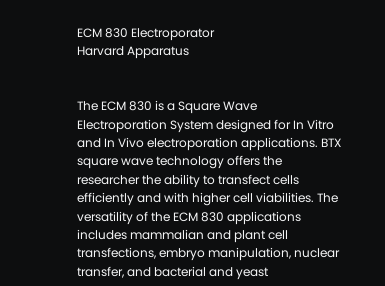ECM 830 Electroporator
Harvard Apparatus


The ECM 830 is a Square Wave Electroporation System designed for In Vitro and In Vivo electroporation applications. BTX square wave technology offers the researcher the ability to transfect cells efficiently and with higher cell viabilities. The versatility of the ECM 830 applications includes mammalian and plant cell transfections, embryo manipulation, nuclear transfer, and bacterial and yeast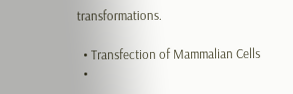transformations.

  • Transfection of Mammalian Cells
  •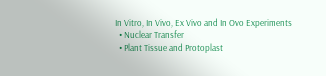In Vitro, In Vivo, Ex Vivo and In Ovo Experiments
  • Nuclear Transfer
  • Plant Tissue and Protoplast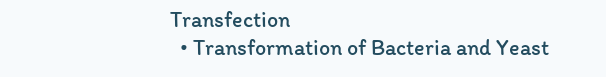Transfection
  • Transformation of Bacteria and Yeast